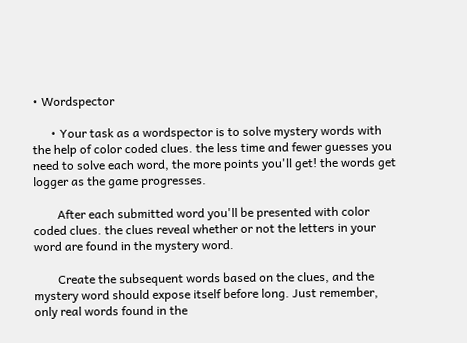• Wordspector

      • Your task as a wordspector is to solve mystery words with the help of color coded clues. the less time and fewer guesses you need to solve each word, the more points you'll get! the words get logger as the game progresses.

        After each submitted word you'll be presented with color coded clues. the clues reveal whether or not the letters in your word are found in the mystery word.

        Create the subsequent words based on the clues, and the mystery word should expose itself before long. Just remember, only real words found in the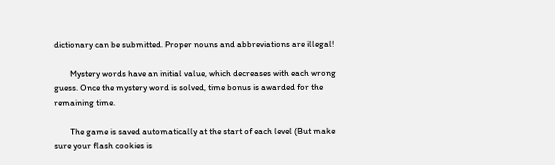dictionary can be submitted. Proper nouns and abbreviations are illegal!

        Mystery words have an initial value, which decreases with each wrong guess. Once the mystery word is solved, time bonus is awarded for the remaining time.

        The game is saved automatically at the start of each level (But make sure your flash cookies is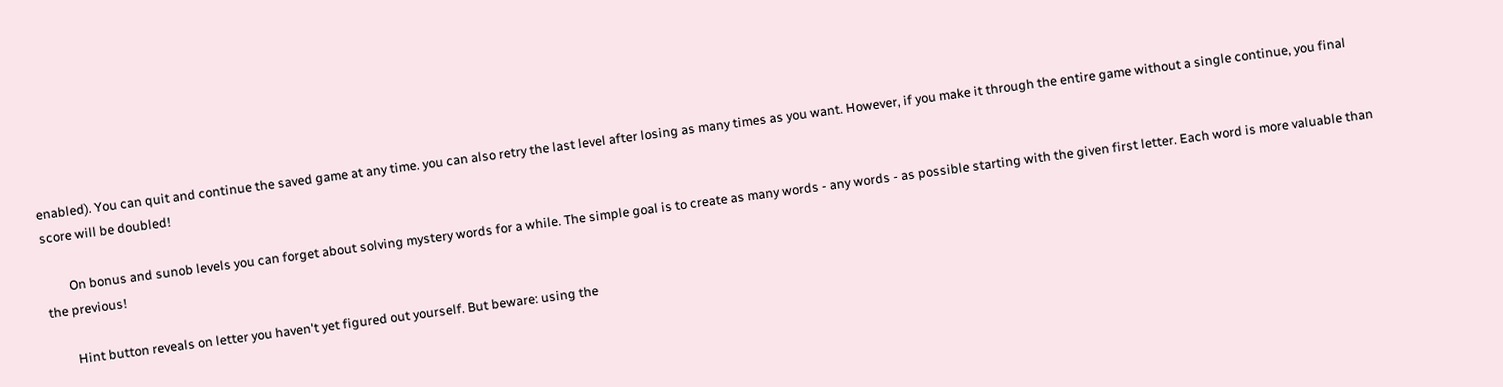enabled). You can quit and continue the saved game at any time. you can also retry the last level after losing as many times as you want. However, if you make it through the entire game without a single continue, you final score will be doubled!

        On bonus and sunob levels you can forget about solving mystery words for a while. The simple goal is to create as many words - any words - as possible starting with the given first letter. Each word is more valuable than the previous!

        Hint button reveals on letter you haven't yet figured out yourself. But beware: using the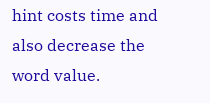hint costs time and also decrease the word value.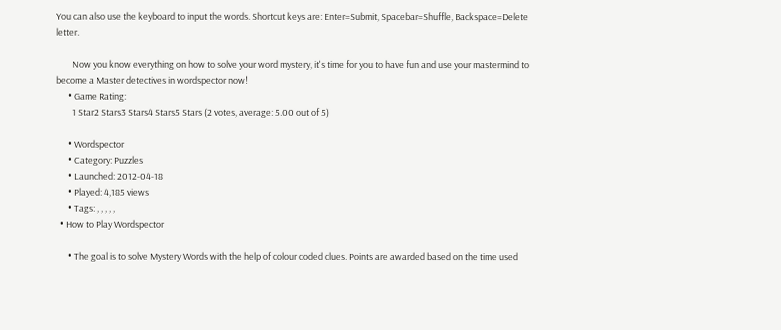You can also use the keyboard to input the words. Shortcut keys are: Enter=Submit, Spacebar=Shuffle, Backspace=Delete letter.

        Now you know everything on how to solve your word mystery, it's time for you to have fun and use your mastermind to become a Master detectives in wordspector now!
      • Game Rating:
        1 Star2 Stars3 Stars4 Stars5 Stars (2 votes, average: 5.00 out of 5)

      • Wordspector
      • Category: Puzzles
      • Launched: 2012-04-18
      • Played: 4,185 views
      • Tags: , , , , ,
  • How to Play Wordspector

      • The goal is to solve Mystery Words with the help of colour coded clues. Points are awarded based on the time used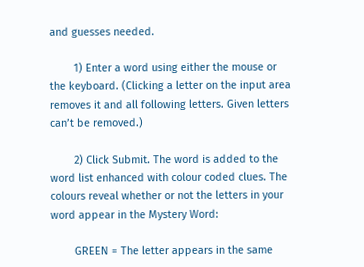and guesses needed.

        1) Enter a word using either the mouse or the keyboard. (Clicking a letter on the input area removes it and all following letters. Given letters can’t be removed.)

        2) Click Submit. The word is added to the word list enhanced with colour coded clues. The colours reveal whether or not the letters in your word appear in the Mystery Word:

        GREEN = The letter appears in the same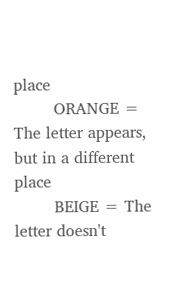place
        ORANGE = The letter appears, but in a different place
        BEIGE = The letter doesn't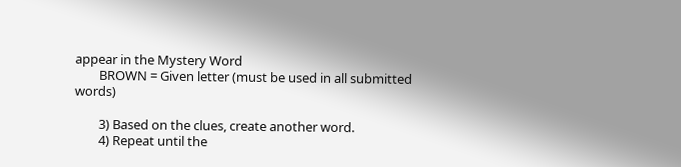appear in the Mystery Word
        BROWN = Given letter (must be used in all submitted words)

        3) Based on the clues, create another word.
        4) Repeat until the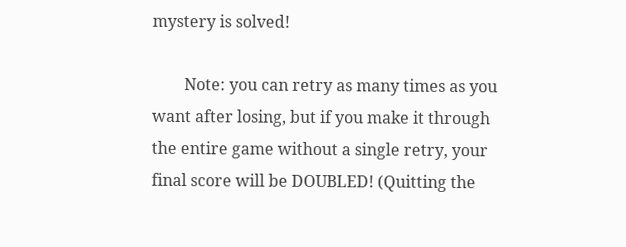mystery is solved!

        Note: you can retry as many times as you want after losing, but if you make it through the entire game without a single retry, your final score will be DOUBLED! (Quitting the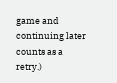game and continuing later counts as a retry.)